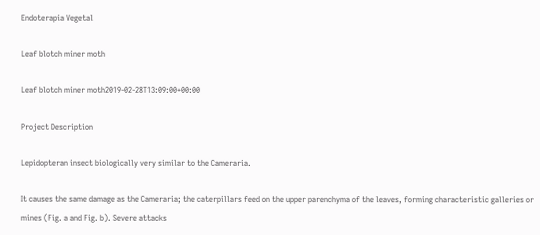Endoterapia Vegetal

Leaf blotch miner moth

Leaf blotch miner moth2019-02-28T13:09:00+00:00

Project Description

Lepidopteran insect biologically very similar to the Cameraria.

It causes the same damage as the Cameraria; the caterpillars feed on the upper parenchyma of the leaves, forming characteristic galleries or mines (Fig. a and Fig. b). Severe attacks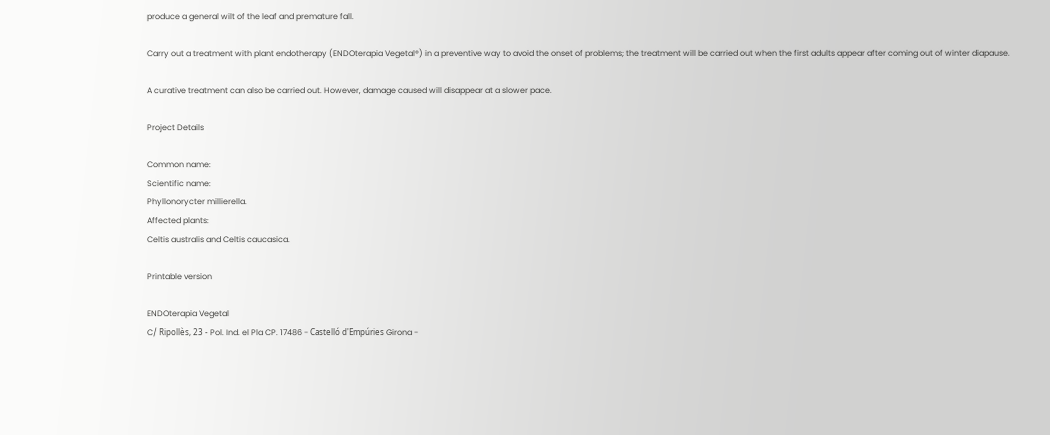produce a general wilt of the leaf and premature fall.

Carry out a treatment with plant endotherapy (ENDOterapia Vegetal®) in a preventive way to avoid the onset of problems; the treatment will be carried out when the first adults appear after coming out of winter diapause.

A curative treatment can also be carried out. However, damage caused will disappear at a slower pace.

Project Details

Common name:
Scientific name:
Phyllonorycter millierella.
Affected plants:
Celtis australis and Celtis caucasica.

Printable version

ENDOterapia Vegetal
C/ Ripollès, 23 - Pol. Ind. el Pla CP. 17486 - Castelló d'Empúries Girona -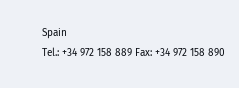Spain
Tel.: +34 972 158 889 Fax: +34 972 158 890